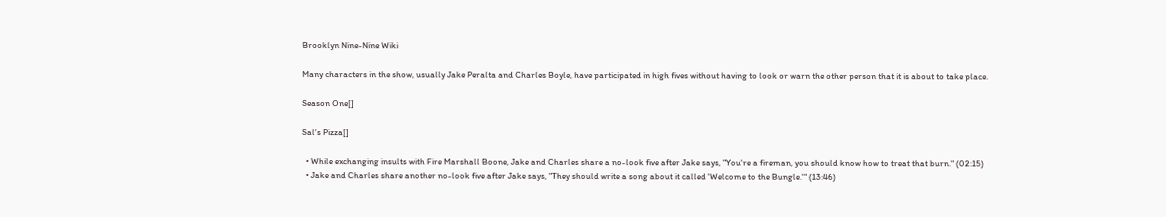Brooklyn Nine-Nine Wiki

Many characters in the show, usually Jake Peralta and Charles Boyle, have participated in high fives without having to look or warn the other person that it is about to take place.

Season One[]

Sal's Pizza[]

  • While exchanging insults with Fire Marshall Boone, Jake and Charles share a no-look five after Jake says, "You're a fireman, you should know how to treat that burn." (02:15)
  • Jake and Charles share another no-look five after Jake says, "They should write a song about it called 'Welcome to the Bungle.'" (13:46)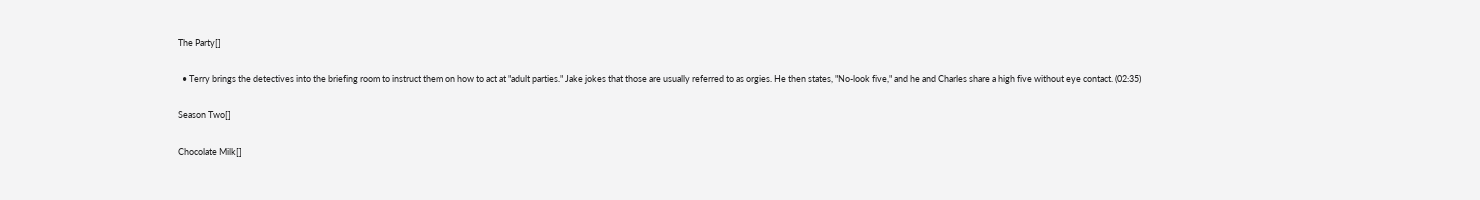The Party[]

  • Terry brings the detectives into the briefing room to instruct them on how to act at "adult parties." Jake jokes that those are usually referred to as orgies. He then states, "No-look five," and he and Charles share a high five without eye contact. (02:35)

Season Two[]

Chocolate Milk[]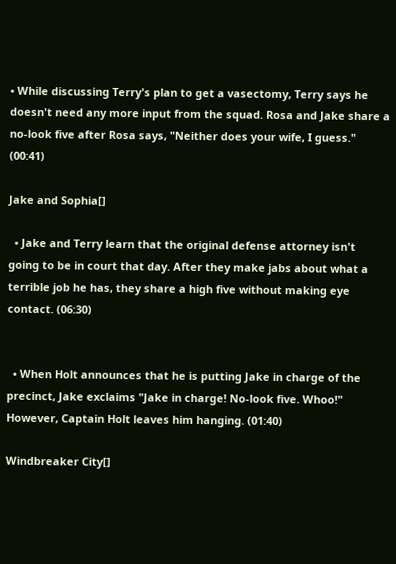• While discussing Terry's plan to get a vasectomy, Terry says he doesn't need any more input from the squad. Rosa and Jake share a no-look five after Rosa says, "Neither does your wife, I guess." (00:41)

Jake and Sophia[]

  • Jake and Terry learn that the original defense attorney isn't going to be in court that day. After they make jabs about what a terrible job he has, they share a high five without making eye contact. (06:30)


  • When Holt announces that he is putting Jake in charge of the precinct, Jake exclaims "Jake in charge! No-look five. Whoo!" However, Captain Holt leaves him hanging. (01:40)

Windbreaker City[]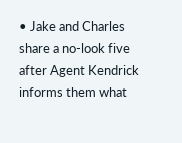• Jake and Charles share a no-look five after Agent Kendrick informs them what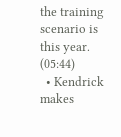the training scenario is this year. (05:44)
  • Kendrick makes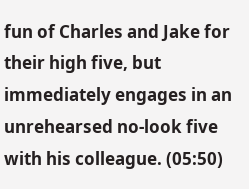fun of Charles and Jake for their high five, but immediately engages in an unrehearsed no-look five with his colleague. (05:50)